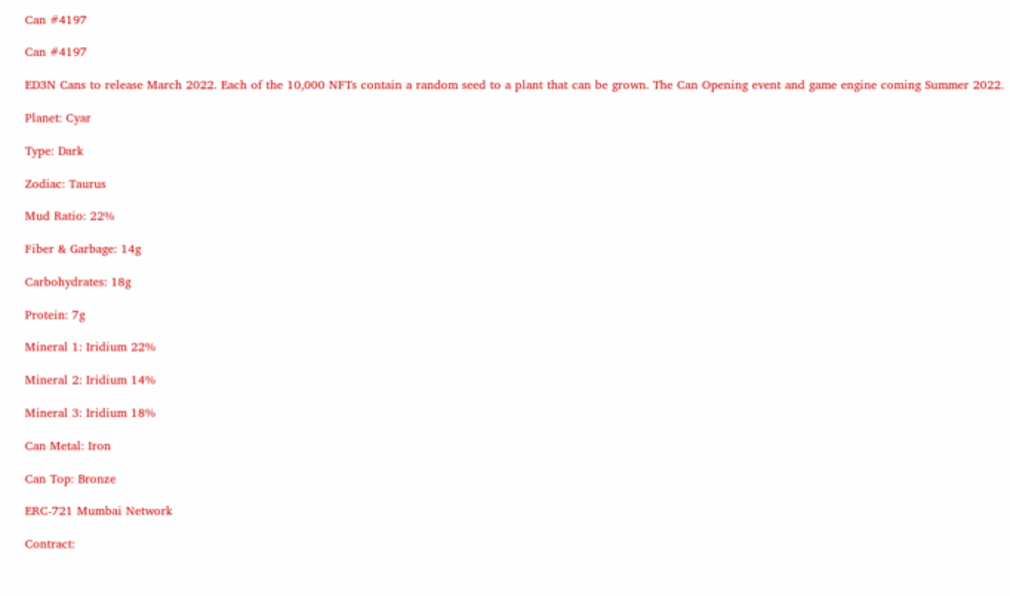Can #4197

Can #4197

ED3N Cans to release March 2022. Each of the 10,000 NFTs contain a random seed to a plant that can be grown. The Can Opening event and game engine coming Summer 2022.

Planet: Cyar

Type: Dark

Zodiac: Taurus

Mud Ratio: 22%

Fiber & Garbage: 14g

Carbohydrates: 18g

Protein: 7g

Mineral 1: Iridium 22%

Mineral 2: Iridium 14%

Mineral 3: Iridium 18%

Can Metal: Iron

Can Top: Bronze

ERC-721 Mumbai Network

Contract: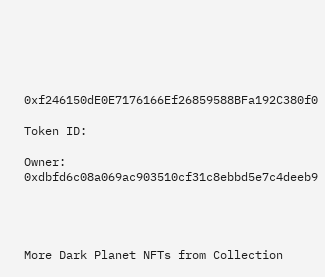0xf246150dE0E7176166Ef26859588BFa192C380f0

Token ID:

Owner: 0xdbfd6c08a069ac903510cf31c8ebbd5e7c4deeb9




More Dark Planet NFTs from Collection